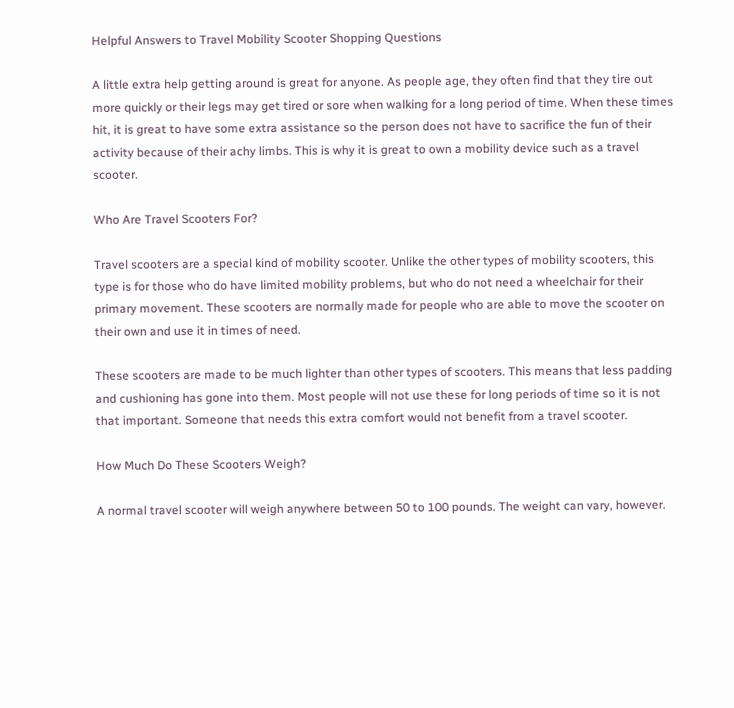Helpful Answers to Travel Mobility Scooter Shopping Questions

A little extra help getting around is great for anyone. As people age, they often find that they tire out more quickly or their legs may get tired or sore when walking for a long period of time. When these times hit, it is great to have some extra assistance so the person does not have to sacrifice the fun of their activity because of their achy limbs. This is why it is great to own a mobility device such as a travel scooter.

Who Are Travel Scooters For?

Travel scooters are a special kind of mobility scooter. Unlike the other types of mobility scooters, this type is for those who do have limited mobility problems, but who do not need a wheelchair for their primary movement. These scooters are normally made for people who are able to move the scooter on their own and use it in times of need.

These scooters are made to be much lighter than other types of scooters. This means that less padding and cushioning has gone into them. Most people will not use these for long periods of time so it is not that important. Someone that needs this extra comfort would not benefit from a travel scooter.

How Much Do These Scooters Weigh?

A normal travel scooter will weigh anywhere between 50 to 100 pounds. The weight can vary, however.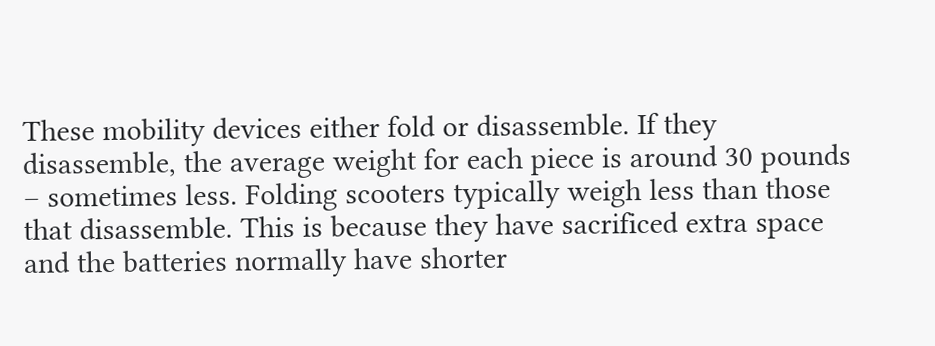These mobility devices either fold or disassemble. If they disassemble, the average weight for each piece is around 30 pounds – sometimes less. Folding scooters typically weigh less than those that disassemble. This is because they have sacrificed extra space and the batteries normally have shorter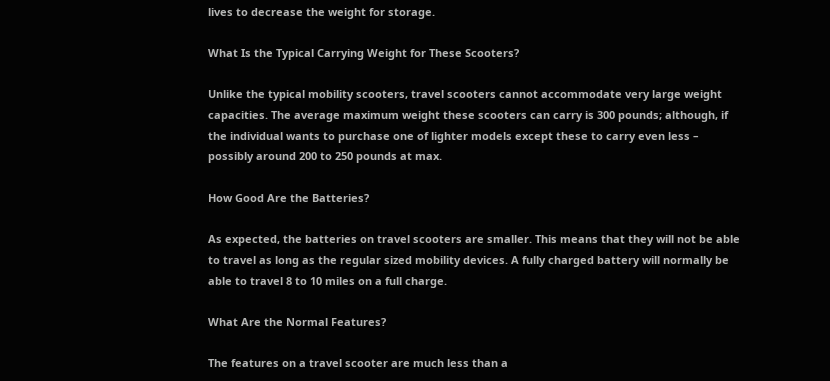lives to decrease the weight for storage.

What Is the Typical Carrying Weight for These Scooters?

Unlike the typical mobility scooters, travel scooters cannot accommodate very large weight capacities. The average maximum weight these scooters can carry is 300 pounds; although, if the individual wants to purchase one of lighter models except these to carry even less – possibly around 200 to 250 pounds at max.

How Good Are the Batteries?

As expected, the batteries on travel scooters are smaller. This means that they will not be able to travel as long as the regular sized mobility devices. A fully charged battery will normally be able to travel 8 to 10 miles on a full charge.

What Are the Normal Features?

The features on a travel scooter are much less than a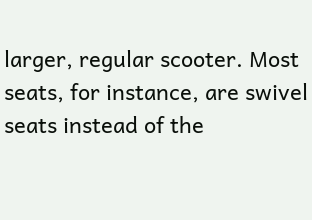larger, regular scooter. Most seats, for instance, are swivel seats instead of the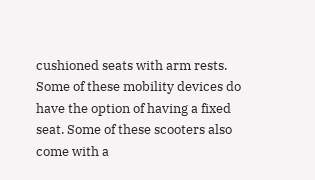cushioned seats with arm rests. Some of these mobility devices do have the option of having a fixed seat. Some of these scooters also come with a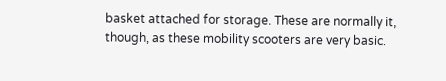basket attached for storage. These are normally it, though, as these mobility scooters are very basic.